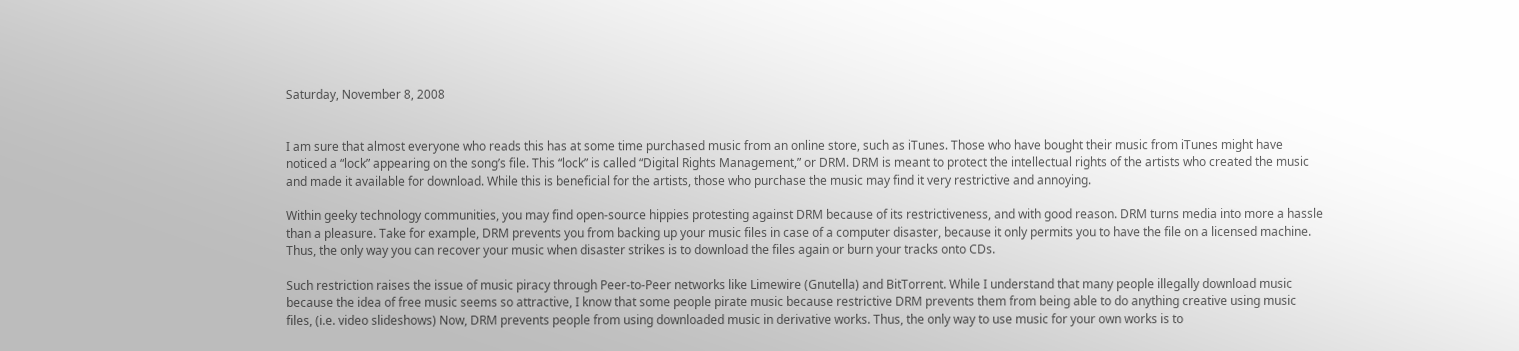Saturday, November 8, 2008


I am sure that almost everyone who reads this has at some time purchased music from an online store, such as iTunes. Those who have bought their music from iTunes might have noticed a “lock” appearing on the song’s file. This “lock” is called “Digital Rights Management,” or DRM. DRM is meant to protect the intellectual rights of the artists who created the music and made it available for download. While this is beneficial for the artists, those who purchase the music may find it very restrictive and annoying.

Within geeky technology communities, you may find open-source hippies protesting against DRM because of its restrictiveness, and with good reason. DRM turns media into more a hassle than a pleasure. Take for example, DRM prevents you from backing up your music files in case of a computer disaster, because it only permits you to have the file on a licensed machine. Thus, the only way you can recover your music when disaster strikes is to download the files again or burn your tracks onto CDs.

Such restriction raises the issue of music piracy through Peer-to-Peer networks like Limewire (Gnutella) and BitTorrent. While I understand that many people illegally download music because the idea of free music seems so attractive, I know that some people pirate music because restrictive DRM prevents them from being able to do anything creative using music files, (i.e. video slideshows) Now, DRM prevents people from using downloaded music in derivative works. Thus, the only way to use music for your own works is to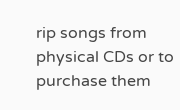rip songs from physical CDs or to purchase them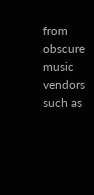from obscure music vendors such as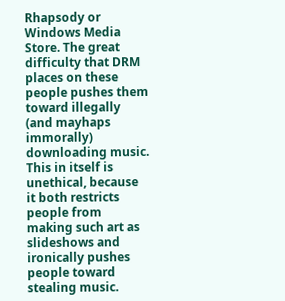Rhapsody or Windows Media Store. The great difficulty that DRM places on these people pushes them toward illegally (and mayhaps immorally) downloading music. This in itself is unethical, because it both restricts people from making such art as slideshows and ironically pushes people toward stealing music.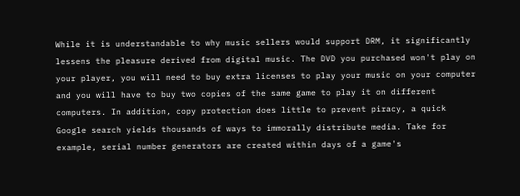While it is understandable to why music sellers would support DRM, it significantly lessens the pleasure derived from digital music. The DVD you purchased won't play on your player, you will need to buy extra licenses to play your music on your computer and you will have to buy two copies of the same game to play it on different computers. In addition, copy protection does little to prevent piracy, a quick Google search yields thousands of ways to immorally distribute media. Take for example, serial number generators are created within days of a game's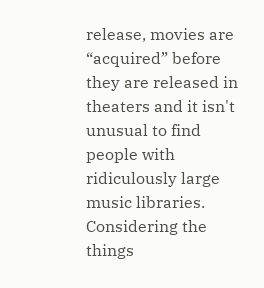release, movies are “acquired” before they are released in theaters and it isn't unusual to find people with ridiculously large music libraries. Considering the things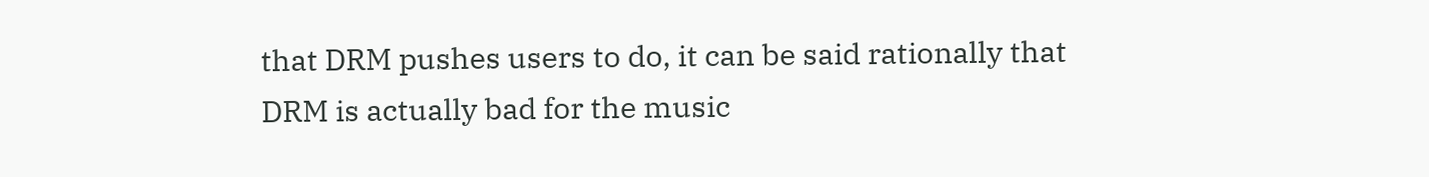that DRM pushes users to do, it can be said rationally that DRM is actually bad for the music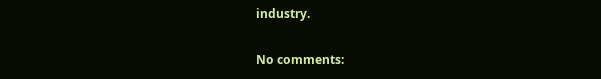industry.

No comments: